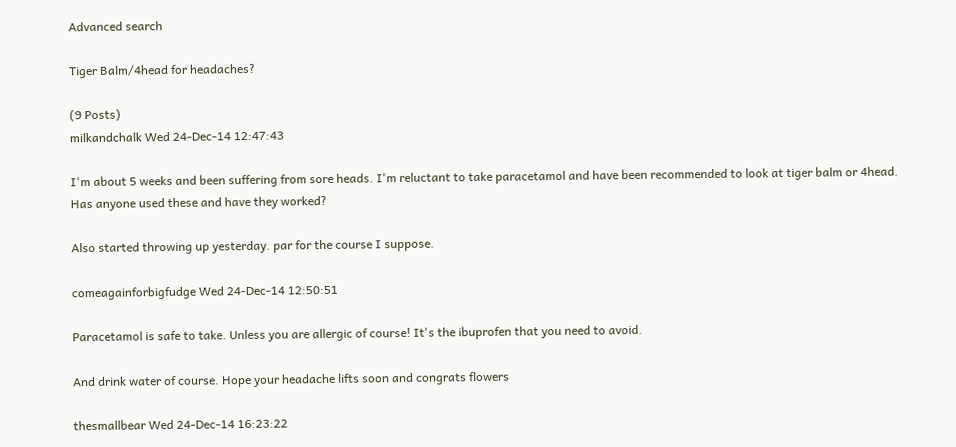Advanced search

Tiger Balm/4head for headaches?

(9 Posts)
milkandchalk Wed 24-Dec-14 12:47:43

I'm about 5 weeks and been suffering from sore heads. I'm reluctant to take paracetamol and have been recommended to look at tiger balm or 4head. Has anyone used these and have they worked?

Also started throwing up yesterday. par for the course I suppose.

comeagainforbigfudge Wed 24-Dec-14 12:50:51

Paracetamol is safe to take. Unless you are allergic of course! It's the ibuprofen that you need to avoid.

And drink water of course. Hope your headache lifts soon and congrats flowers

thesmallbear Wed 24-Dec-14 16:23:22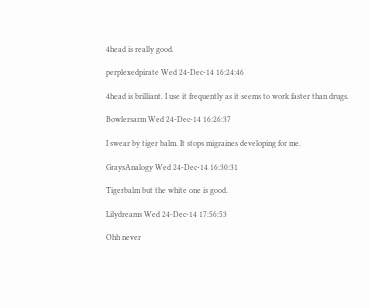4head is really good.

perplexedpirate Wed 24-Dec-14 16:24:46

4head is brilliant. I use it frequently as it seems to work faster than drugs.

Bowlersarm Wed 24-Dec-14 16:26:37

I swear by tiger balm. It stops migraines developing for me.

GraysAnalogy Wed 24-Dec-14 16:30:31

Tigerbalm but the white one is good.

Lilydreams Wed 24-Dec-14 17:56:53

Ohh never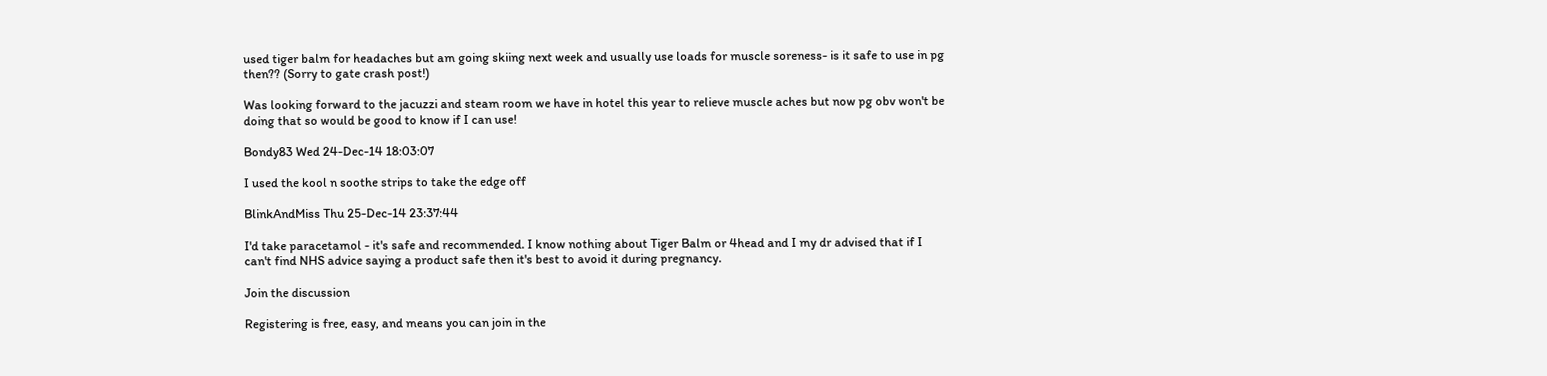used tiger balm for headaches but am going skiing next week and usually use loads for muscle soreness- is it safe to use in pg then?? (Sorry to gate crash post!)

Was looking forward to the jacuzzi and steam room we have in hotel this year to relieve muscle aches but now pg obv won't be doing that so would be good to know if I can use!

Bondy83 Wed 24-Dec-14 18:03:07

I used the kool n soothe strips to take the edge off

BlinkAndMiss Thu 25-Dec-14 23:37:44

I'd take paracetamol - it's safe and recommended. I know nothing about Tiger Balm or 4head and I my dr advised that if I can't find NHS advice saying a product safe then it's best to avoid it during pregnancy.

Join the discussion

Registering is free, easy, and means you can join in the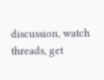discussion, watch threads, get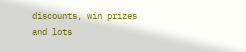discounts, win prizes and lots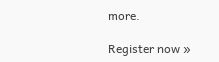more.

Register now »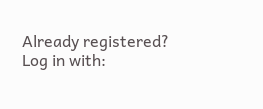Already registered? Log in with: